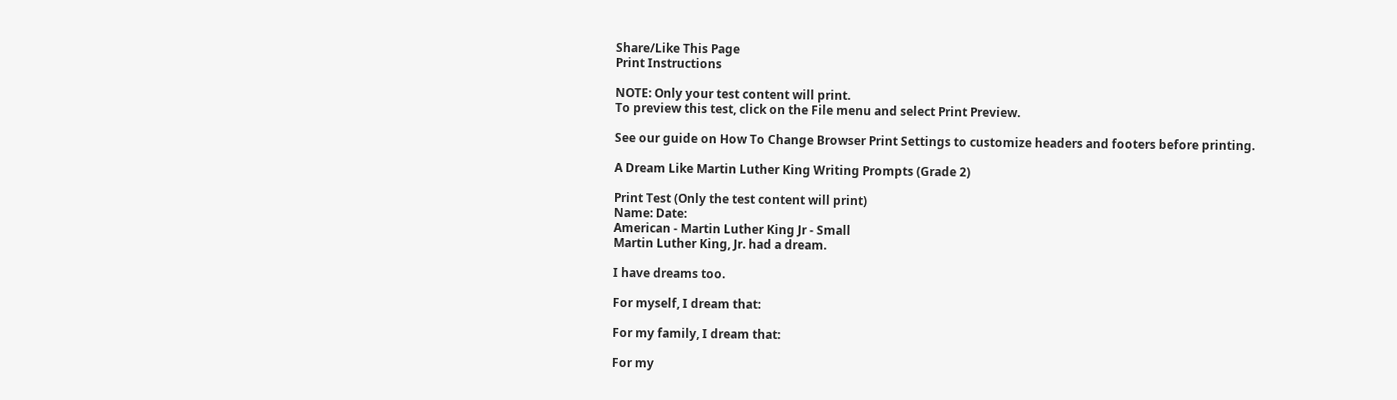Share/Like This Page
Print Instructions

NOTE: Only your test content will print.
To preview this test, click on the File menu and select Print Preview.

See our guide on How To Change Browser Print Settings to customize headers and footers before printing.

A Dream Like Martin Luther King Writing Prompts (Grade 2)

Print Test (Only the test content will print)
Name: Date:
American - Martin Luther King Jr - Small
Martin Luther King, Jr. had a dream.

I have dreams too.

For myself, I dream that:

For my family, I dream that:

For my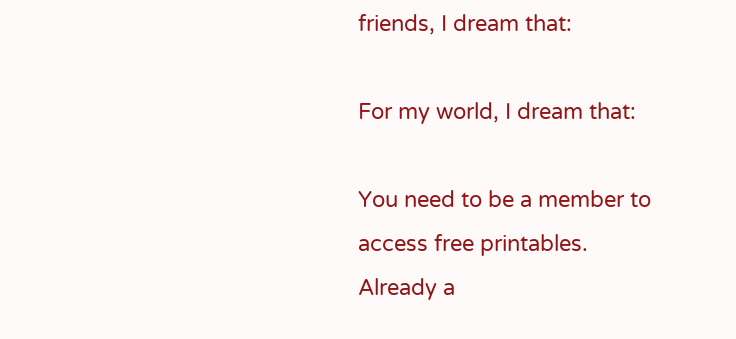friends, I dream that:

For my world, I dream that:

You need to be a member to access free printables.
Already a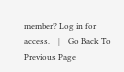member? Log in for access.    |    Go Back To Previous Page